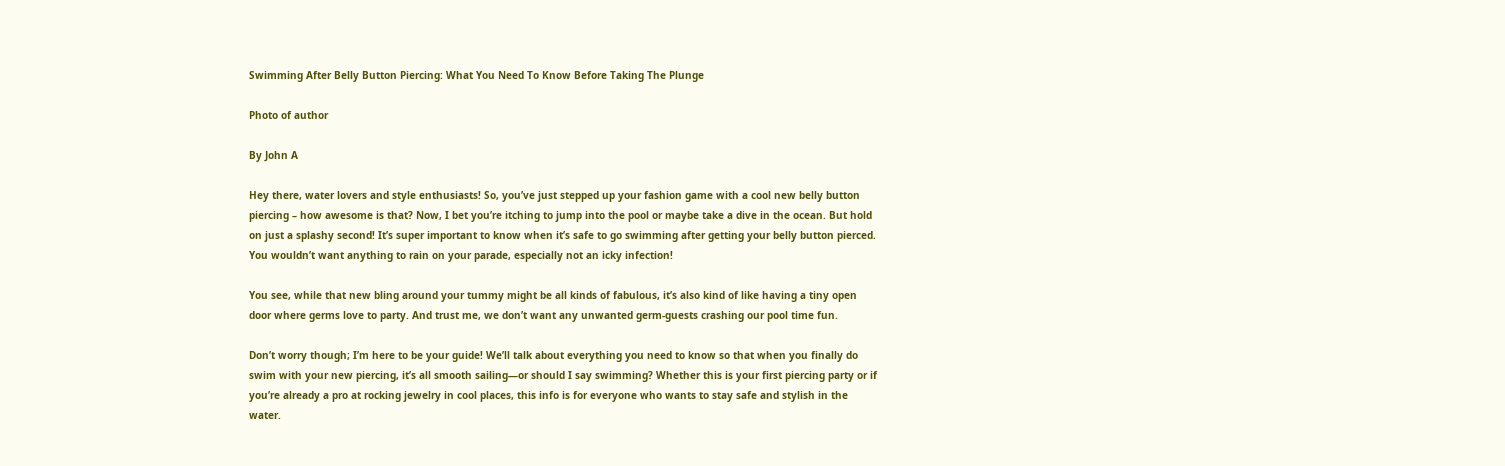Swimming After Belly Button Piercing: What You Need To Know Before Taking The Plunge

Photo of author

By John A

Hey there, water lovers and style enthusiasts! So, you’ve just stepped up your fashion game with a cool new belly button piercing – how awesome is that? Now, I bet you’re itching to jump into the pool or maybe take a dive in the ocean. But hold on just a splashy second! It’s super important to know when it’s safe to go swimming after getting your belly button pierced. You wouldn’t want anything to rain on your parade, especially not an icky infection!

You see, while that new bling around your tummy might be all kinds of fabulous, it’s also kind of like having a tiny open door where germs love to party. And trust me, we don’t want any unwanted germ-guests crashing our pool time fun.

Don’t worry though; I’m here to be your guide! We’ll talk about everything you need to know so that when you finally do swim with your new piercing, it’s all smooth sailing—or should I say swimming? Whether this is your first piercing party or if you’re already a pro at rocking jewelry in cool places, this info is for everyone who wants to stay safe and stylish in the water.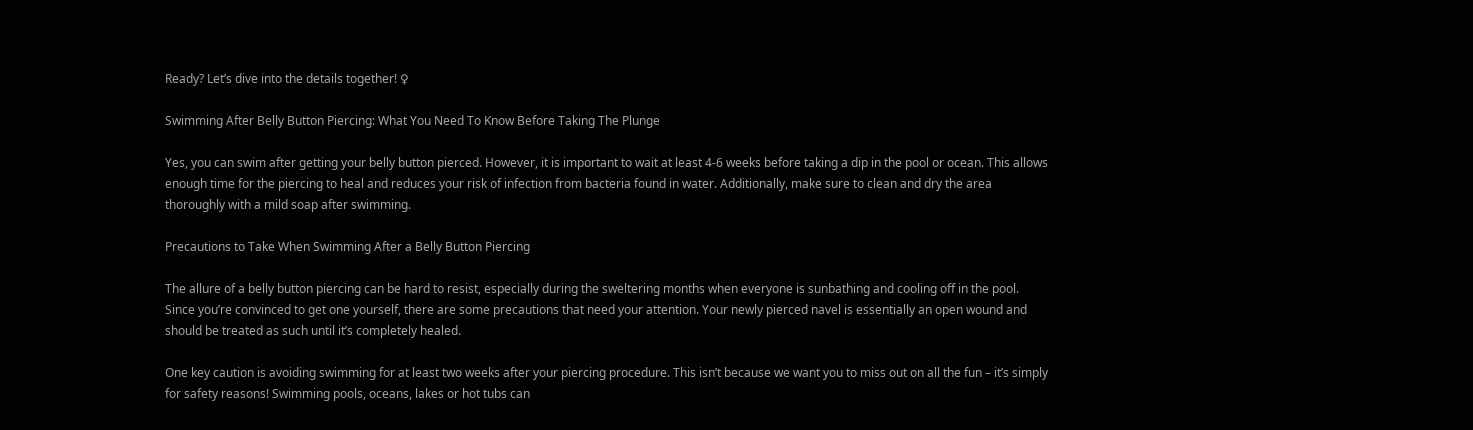Ready? Let’s dive into the details together! ♀

Swimming After Belly Button Piercing: What You Need To Know Before Taking The Plunge

Yes, you can swim after getting your belly button pierced. However, it is important to wait at least 4-6 weeks before taking a dip in the pool or ocean. This allows enough time for the piercing to heal and reduces your risk of infection from bacteria found in water. Additionally, make sure to clean and dry the area thoroughly with a mild soap after swimming.

Precautions to Take When Swimming After a Belly Button Piercing

The allure of a belly button piercing can be hard to resist, especially during the sweltering months when everyone is sunbathing and cooling off in the pool. Since you’re convinced to get one yourself, there are some precautions that need your attention. Your newly pierced navel is essentially an open wound and should be treated as such until it’s completely healed.

One key caution is avoiding swimming for at least two weeks after your piercing procedure. This isn’t because we want you to miss out on all the fun – it’s simply for safety reasons! Swimming pools, oceans, lakes or hot tubs can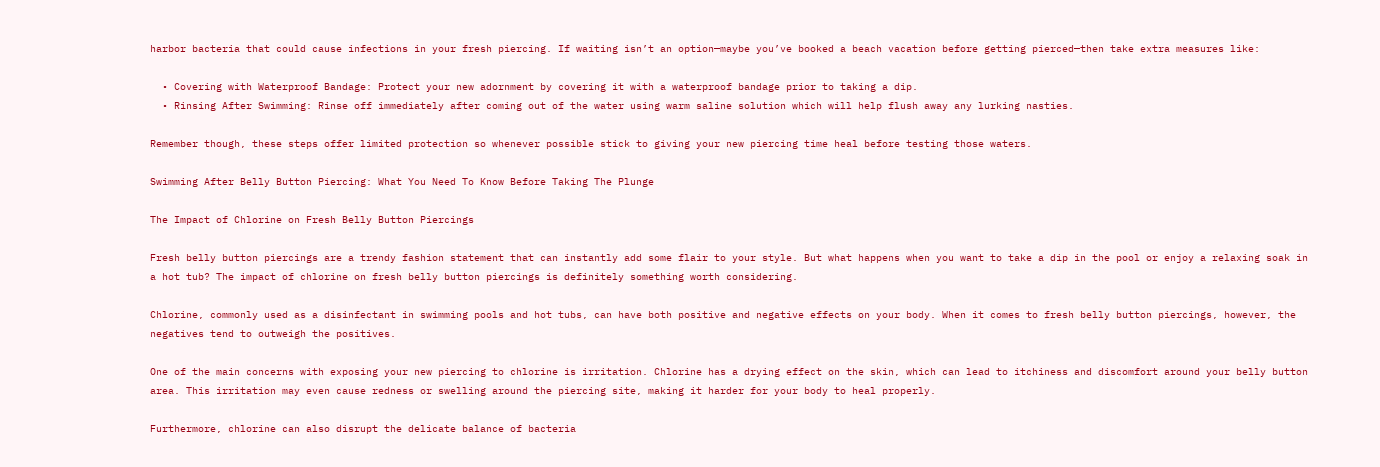harbor bacteria that could cause infections in your fresh piercing. If waiting isn’t an option—maybe you’ve booked a beach vacation before getting pierced—then take extra measures like:

  • Covering with Waterproof Bandage: Protect your new adornment by covering it with a waterproof bandage prior to taking a dip.
  • Rinsing After Swimming: Rinse off immediately after coming out of the water using warm saline solution which will help flush away any lurking nasties.

Remember though, these steps offer limited protection so whenever possible stick to giving your new piercing time heal before testing those waters.

Swimming After Belly Button Piercing: What You Need To Know Before Taking The Plunge

The Impact of Chlorine on Fresh Belly Button Piercings

Fresh belly button piercings are a trendy fashion statement that can instantly add some flair to your style. But what happens when you want to take a dip in the pool or enjoy a relaxing soak in a hot tub? The impact of chlorine on fresh belly button piercings is definitely something worth considering.

Chlorine, commonly used as a disinfectant in swimming pools and hot tubs, can have both positive and negative effects on your body. When it comes to fresh belly button piercings, however, the negatives tend to outweigh the positives.

One of the main concerns with exposing your new piercing to chlorine is irritation. Chlorine has a drying effect on the skin, which can lead to itchiness and discomfort around your belly button area. This irritation may even cause redness or swelling around the piercing site, making it harder for your body to heal properly.

Furthermore, chlorine can also disrupt the delicate balance of bacteria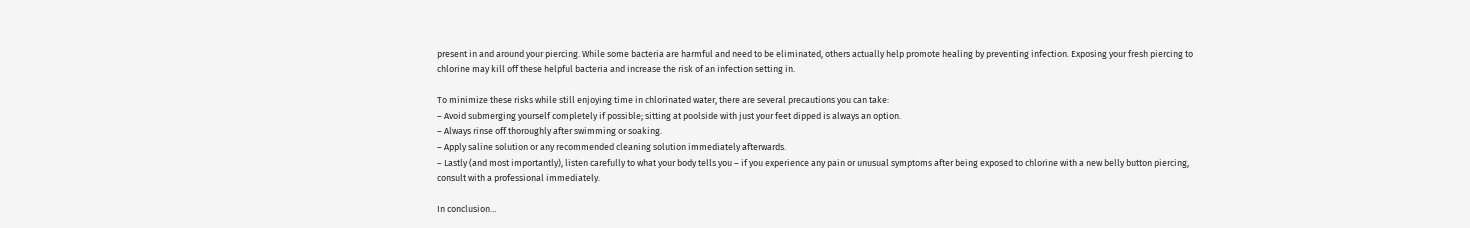present in and around your piercing. While some bacteria are harmful and need to be eliminated, others actually help promote healing by preventing infection. Exposing your fresh piercing to chlorine may kill off these helpful bacteria and increase the risk of an infection setting in.

To minimize these risks while still enjoying time in chlorinated water, there are several precautions you can take:
– Avoid submerging yourself completely if possible; sitting at poolside with just your feet dipped is always an option.
– Always rinse off thoroughly after swimming or soaking.
– Apply saline solution or any recommended cleaning solution immediately afterwards.
– Lastly (and most importantly), listen carefully to what your body tells you – if you experience any pain or unusual symptoms after being exposed to chlorine with a new belly button piercing, consult with a professional immediately.

In conclusion…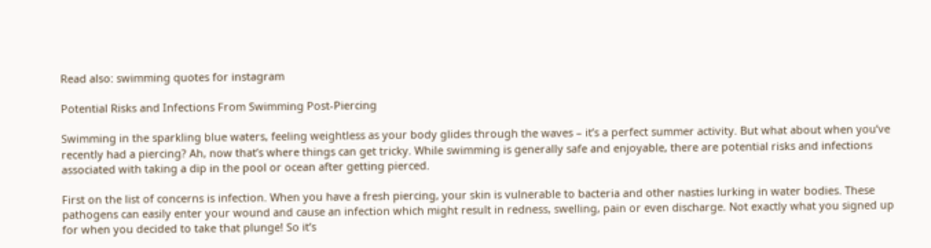Read also: swimming quotes for instagram

Potential Risks and Infections From Swimming Post-Piercing

Swimming in the sparkling blue waters, feeling weightless as your body glides through the waves – it’s a perfect summer activity. But what about when you’ve recently had a piercing? Ah, now that’s where things can get tricky. While swimming is generally safe and enjoyable, there are potential risks and infections associated with taking a dip in the pool or ocean after getting pierced.

First on the list of concerns is infection. When you have a fresh piercing, your skin is vulnerable to bacteria and other nasties lurking in water bodies. These pathogens can easily enter your wound and cause an infection which might result in redness, swelling, pain or even discharge. Not exactly what you signed up for when you decided to take that plunge! So it’s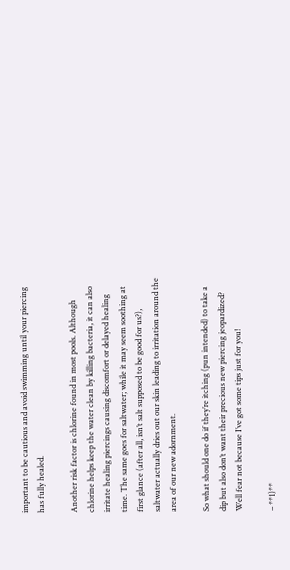important to be cautious and avoid swimming until your piercing has fully healed.

Another risk factor is chlorine found in most pools. Although chlorine helps keep the water clean by killing bacteria, it can also irritate healing piercings causing discomfort or delayed healing time. The same goes for saltwater; while it may seem soothing at first glance (after all, isn’t salt supposed to be good for us?), saltwater actually dries out our skin leading to irritation around the area of our new adornment.

So what should one do if they’re itching (pun intended) to take a dip but also don’t want their precious new piercing jeopardized? Well fear not because I’ve got some tips just for you!

– **1)**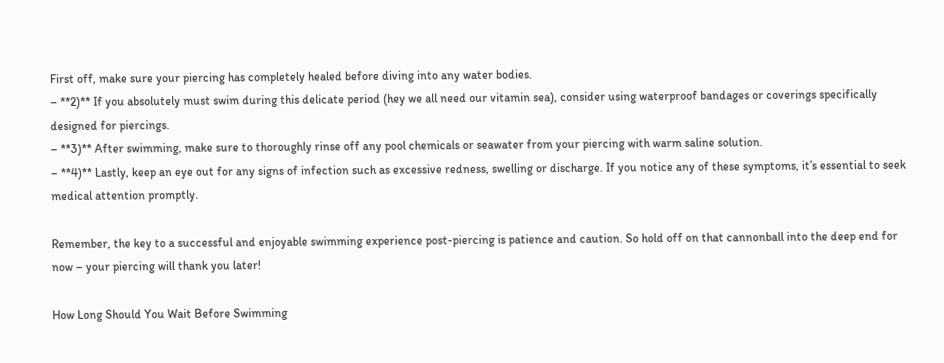First off, make sure your piercing has completely healed before diving into any water bodies.
– **2)** If you absolutely must swim during this delicate period (hey we all need our vitamin sea), consider using waterproof bandages or coverings specifically designed for piercings.
– **3)** After swimming, make sure to thoroughly rinse off any pool chemicals or seawater from your piercing with warm saline solution.
– **4)** Lastly, keep an eye out for any signs of infection such as excessive redness, swelling or discharge. If you notice any of these symptoms, it’s essential to seek medical attention promptly.

Remember, the key to a successful and enjoyable swimming experience post-piercing is patience and caution. So hold off on that cannonball into the deep end for now – your piercing will thank you later!

How Long Should You Wait Before Swimming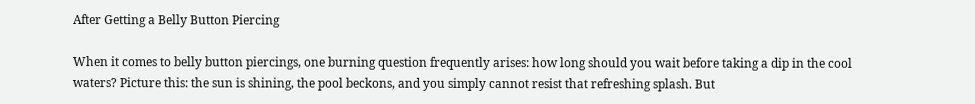After Getting a Belly Button Piercing

When it comes to belly button piercings, one burning question frequently arises: how long should you wait before taking a dip in the cool waters? Picture this: the sun is shining, the pool beckons, and you simply cannot resist that refreshing splash. But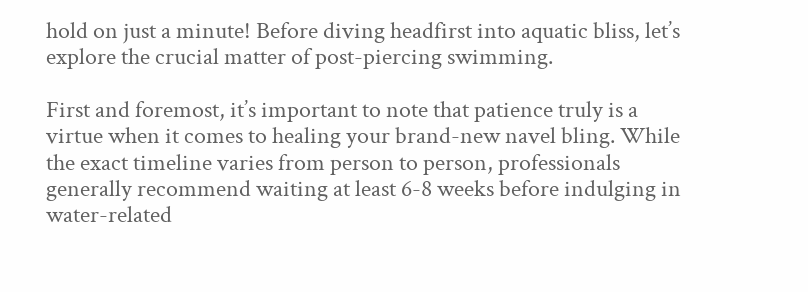hold on just a minute! Before diving headfirst into aquatic bliss, let’s explore the crucial matter of post-piercing swimming.

First and foremost, it’s important to note that patience truly is a virtue when it comes to healing your brand-new navel bling. While the exact timeline varies from person to person, professionals generally recommend waiting at least 6-8 weeks before indulging in water-related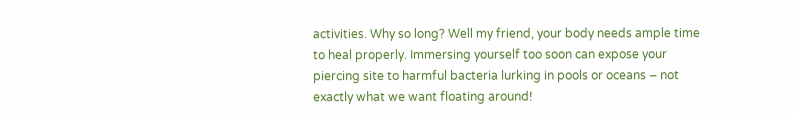activities. Why so long? Well my friend, your body needs ample time to heal properly. Immersing yourself too soon can expose your piercing site to harmful bacteria lurking in pools or oceans – not exactly what we want floating around!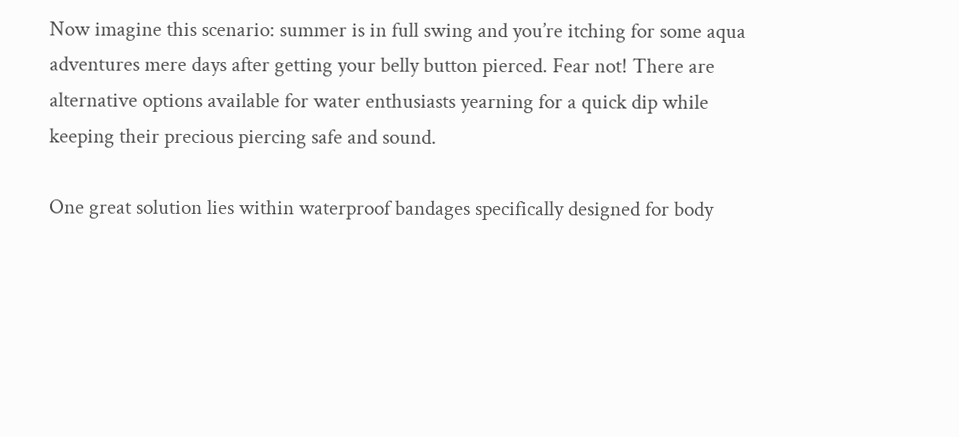Now imagine this scenario: summer is in full swing and you’re itching for some aqua adventures mere days after getting your belly button pierced. Fear not! There are alternative options available for water enthusiasts yearning for a quick dip while keeping their precious piercing safe and sound.

One great solution lies within waterproof bandages specifically designed for body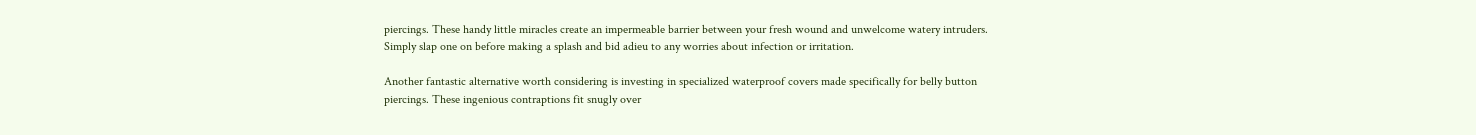piercings. These handy little miracles create an impermeable barrier between your fresh wound and unwelcome watery intruders. Simply slap one on before making a splash and bid adieu to any worries about infection or irritation.

Another fantastic alternative worth considering is investing in specialized waterproof covers made specifically for belly button piercings. These ingenious contraptions fit snugly over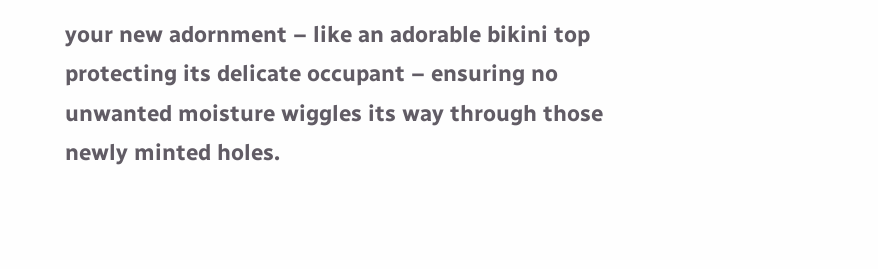your new adornment – like an adorable bikini top protecting its delicate occupant – ensuring no unwanted moisture wiggles its way through those newly minted holes.